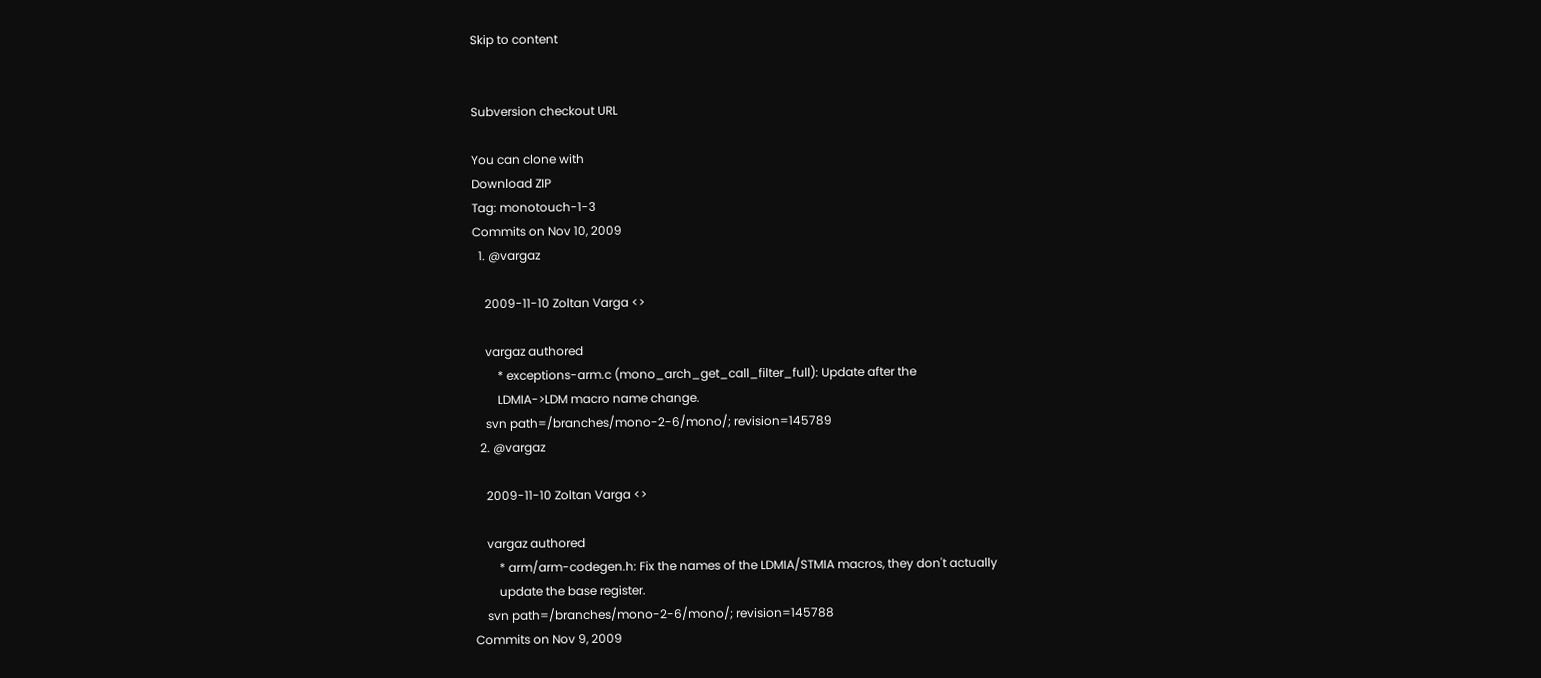Skip to content


Subversion checkout URL

You can clone with
Download ZIP
Tag: monotouch-1-3
Commits on Nov 10, 2009
  1. @vargaz

    2009-11-10 Zoltan Varga <>

    vargaz authored
        * exceptions-arm.c (mono_arch_get_call_filter_full): Update after the
        LDMIA->LDM macro name change.
    svn path=/branches/mono-2-6/mono/; revision=145789
  2. @vargaz

    2009-11-10 Zoltan Varga <>

    vargaz authored
        * arm/arm-codegen.h: Fix the names of the LDMIA/STMIA macros, they don't actually
        update the base register.
    svn path=/branches/mono-2-6/mono/; revision=145788
Commits on Nov 9, 2009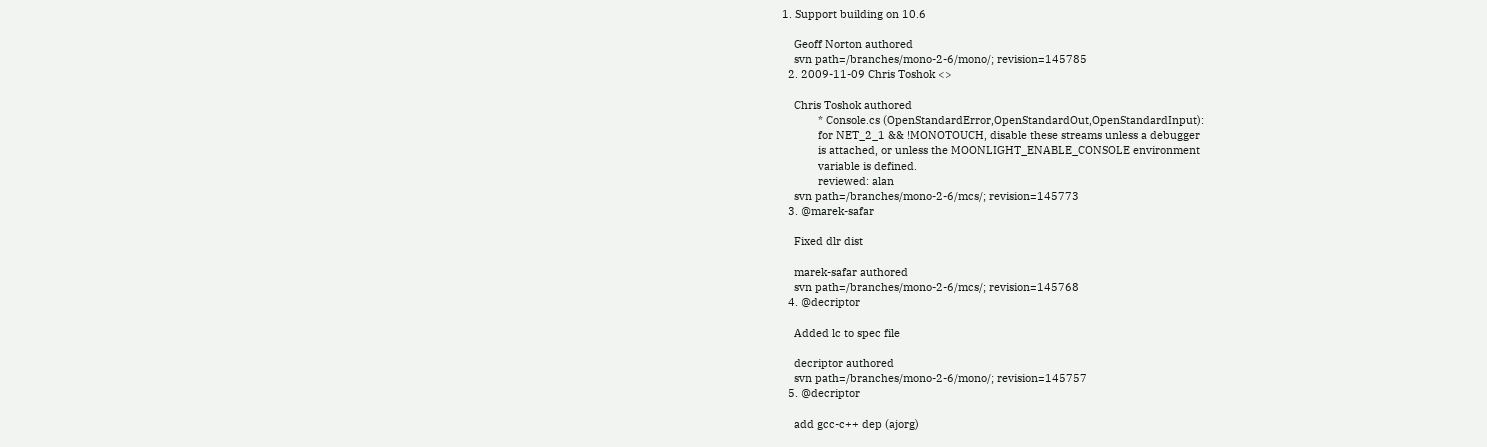1. Support building on 10.6

    Geoff Norton authored
    svn path=/branches/mono-2-6/mono/; revision=145785
  2. 2009-11-09 Chris Toshok <>

    Chris Toshok authored
            * Console.cs (OpenStandardError,OpenStandardOut,OpenStandardInput):
            for NET_2_1 && !MONOTOUCH, disable these streams unless a debugger
            is attached, or unless the MOONLIGHT_ENABLE_CONSOLE environment
            variable is defined.
            reviewed: alan
    svn path=/branches/mono-2-6/mcs/; revision=145773
  3. @marek-safar

    Fixed dlr dist

    marek-safar authored
    svn path=/branches/mono-2-6/mcs/; revision=145768
  4. @decriptor

    Added lc to spec file

    decriptor authored
    svn path=/branches/mono-2-6/mono/; revision=145757
  5. @decriptor

    add gcc-c++ dep (ajorg)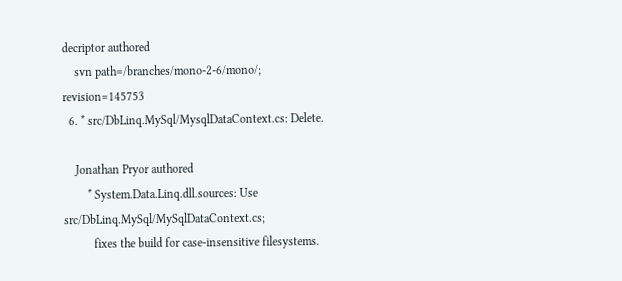decriptor authored
    svn path=/branches/mono-2-6/mono/; revision=145753
  6. * src/DbLinq.MySql/MysqlDataContext.cs: Delete.

    Jonathan Pryor authored
        * System.Data.Linq.dll.sources: Use src/DbLinq.MySql/MySqlDataContext.cs;
          fixes the build for case-insensitive filesystems.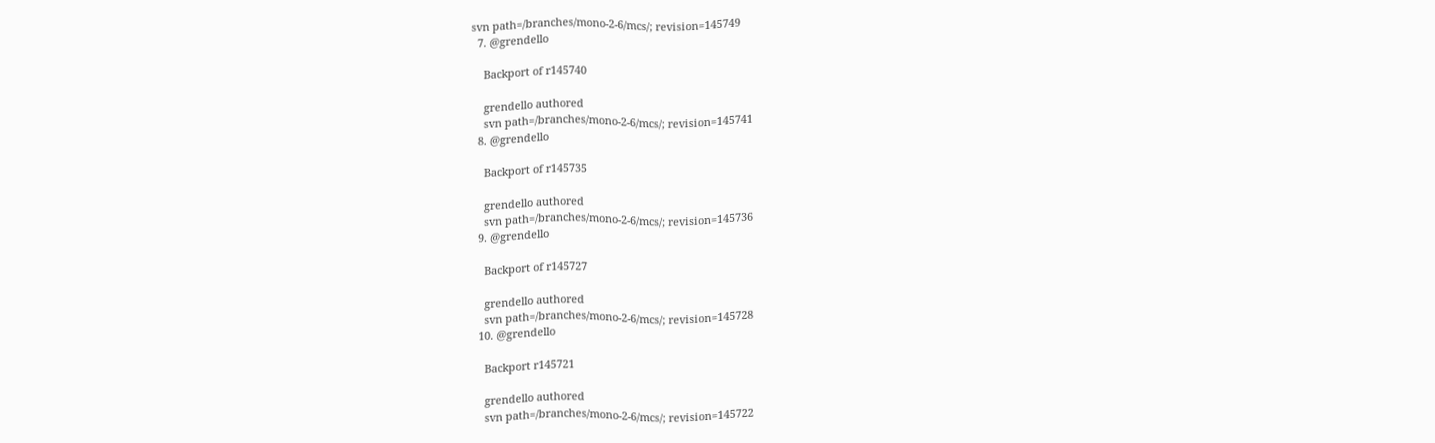svn path=/branches/mono-2-6/mcs/; revision=145749
  7. @grendello

    Backport of r145740

    grendello authored
    svn path=/branches/mono-2-6/mcs/; revision=145741
  8. @grendello

    Backport of r145735

    grendello authored
    svn path=/branches/mono-2-6/mcs/; revision=145736
  9. @grendello

    Backport of r145727

    grendello authored
    svn path=/branches/mono-2-6/mcs/; revision=145728
  10. @grendello

    Backport r145721

    grendello authored
    svn path=/branches/mono-2-6/mcs/; revision=145722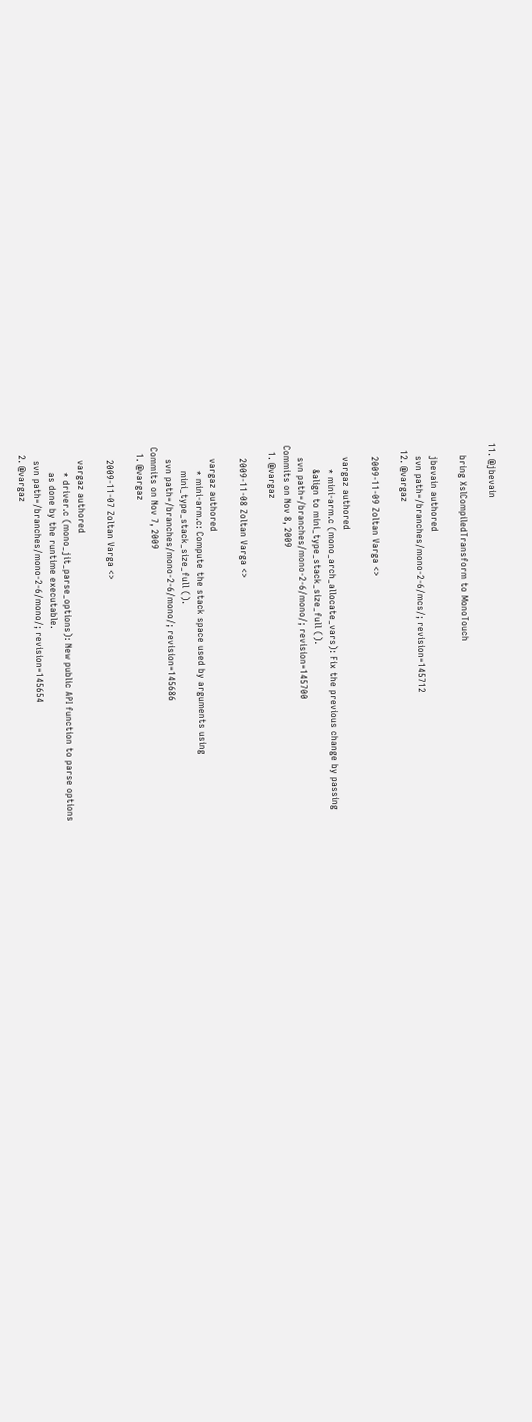11. @jbevain

    bring XslCompiledTransform to MonoTouch

    jbevain authored
    svn path=/branches/mono-2-6/mcs/; revision=145712
  12. @vargaz

    2009-11-09 Zoltan Varga <>

    vargaz authored
        * mini-arm.c (mono_arch_allocate_vars): Fix the previous change by passing
        &align to mini_type_stack_size_full ().
    svn path=/branches/mono-2-6/mono/; revision=145700
Commits on Nov 8, 2009
  1. @vargaz

    2009-11-08 Zoltan Varga <>

    vargaz authored
        * mini-arm.c: Compute the stack space used by arguments using
        mini_type_stack_size_full ().
    svn path=/branches/mono-2-6/mono/; revision=145686
Commits on Nov 7, 2009
  1. @vargaz

    2009-11-07 Zoltan Varga <>

    vargaz authored
        * driver.c (mono_jit_parse_options): New public API function to parse options
        as done by the runtime executable.
    svn path=/branches/mono-2-6/mono/; revision=145654
  2. @vargaz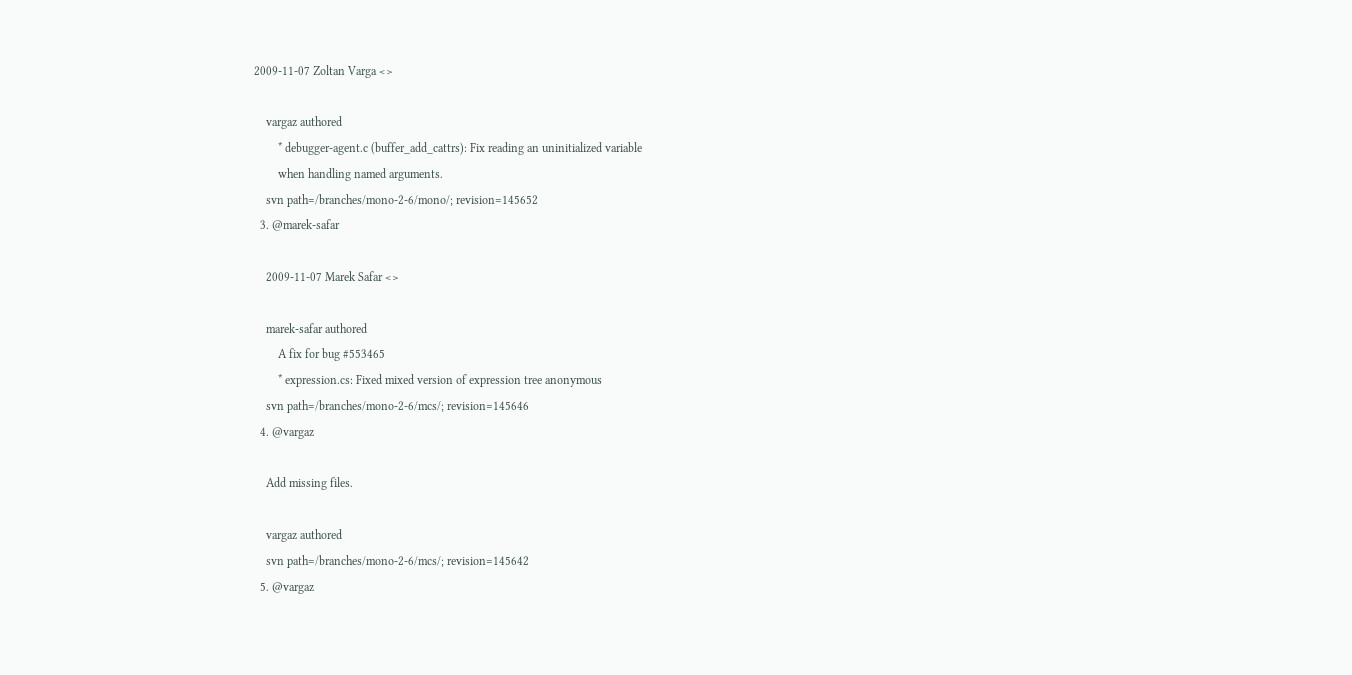2009-11-07 Zoltan Varga <>

    vargaz authored
        * debugger-agent.c (buffer_add_cattrs): Fix reading an uninitialized variable
        when handling named arguments.
    svn path=/branches/mono-2-6/mono/; revision=145652
  3. @marek-safar

    2009-11-07 Marek Safar <>

    marek-safar authored
        A fix for bug #553465
        * expression.cs: Fixed mixed version of expression tree anonymous
    svn path=/branches/mono-2-6/mcs/; revision=145646
  4. @vargaz

    Add missing files.

    vargaz authored
    svn path=/branches/mono-2-6/mcs/; revision=145642
  5. @vargaz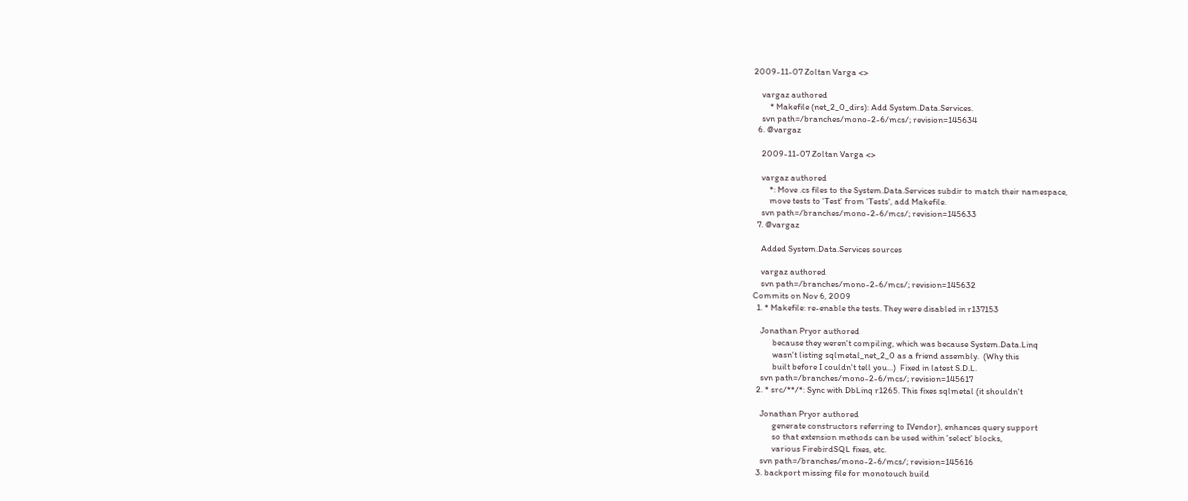2009-11-07 Zoltan Varga <>

    vargaz authored
        * Makefile (net_2_0_dirs): Add System.Data.Services.
    svn path=/branches/mono-2-6/mcs/; revision=145634
  6. @vargaz

    2009-11-07 Zoltan Varga <>

    vargaz authored
        *: Move .cs files to the System.Data.Services subdir to match their namespace,
        move tests to 'Test' from 'Tests', add Makefile.
    svn path=/branches/mono-2-6/mcs/; revision=145633
  7. @vargaz

    Added System.Data.Services sources

    vargaz authored
    svn path=/branches/mono-2-6/mcs/; revision=145632
Commits on Nov 6, 2009
  1. * Makefile: re-enable the tests. They were disabled in r137153

    Jonathan Pryor authored
          because they weren't compiling, which was because System.Data.Linq
          wasn't listing sqlmetal_net_2_0 as a friend assembly.  (Why this
          built before I couldn't tell you...)  Fixed in latest S.D.L.
    svn path=/branches/mono-2-6/mcs/; revision=145617
  2. * src/**/*: Sync with DbLinq r1265. This fixes sqlmetal (it shouldn't

    Jonathan Pryor authored
          generate constructors referring to IVendor), enhances query support
          so that extension methods can be used within 'select' blocks,
          various FirebirdSQL fixes, etc.
    svn path=/branches/mono-2-6/mcs/; revision=145616
  3. backport missing file for monotouch build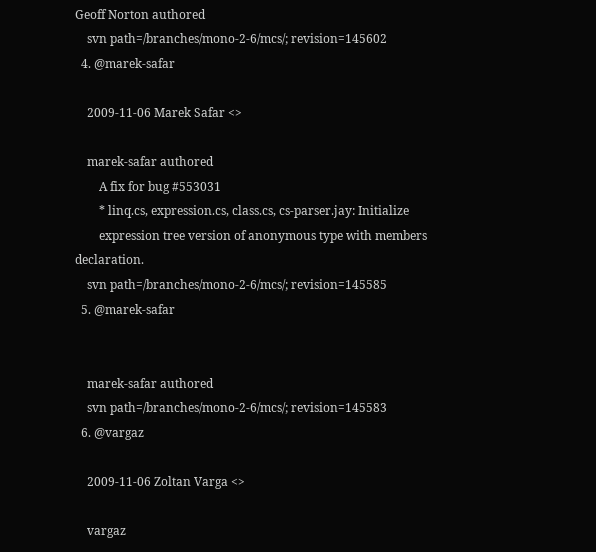Geoff Norton authored
    svn path=/branches/mono-2-6/mcs/; revision=145602
  4. @marek-safar

    2009-11-06 Marek Safar <>

    marek-safar authored
        A fix for bug #553031
        * linq.cs, expression.cs, class.cs, cs-parser.jay: Initialize
        expression tree version of anonymous type with members declaration.
    svn path=/branches/mono-2-6/mcs/; revision=145585
  5. @marek-safar


    marek-safar authored
    svn path=/branches/mono-2-6/mcs/; revision=145583
  6. @vargaz

    2009-11-06 Zoltan Varga <>

    vargaz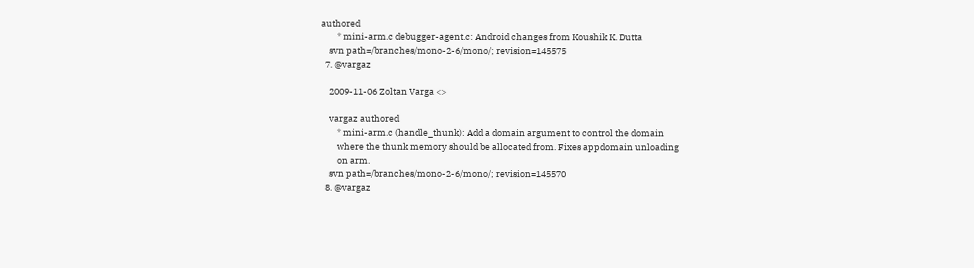authored
        * mini-arm.c debugger-agent.c: Android changes from Koushik K. Dutta
    svn path=/branches/mono-2-6/mono/; revision=145575
  7. @vargaz

    2009-11-06 Zoltan Varga <>

    vargaz authored
        * mini-arm.c (handle_thunk): Add a domain argument to control the domain
        where the thunk memory should be allocated from. Fixes appdomain unloading
        on arm.
    svn path=/branches/mono-2-6/mono/; revision=145570
  8. @vargaz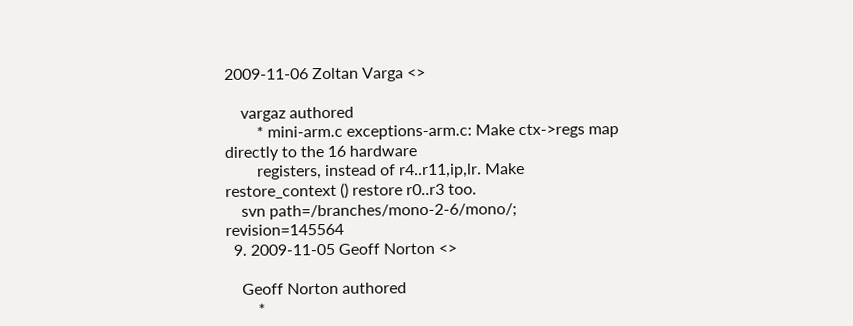2009-11-06 Zoltan Varga <>

    vargaz authored
        * mini-arm.c exceptions-arm.c: Make ctx->regs map directly to the 16 hardware
        registers, instead of r4..r11,ip,lr. Make restore_context () restore r0..r3 too.
    svn path=/branches/mono-2-6/mono/; revision=145564
  9. 2009-11-05 Geoff Norton <>

    Geoff Norton authored
        *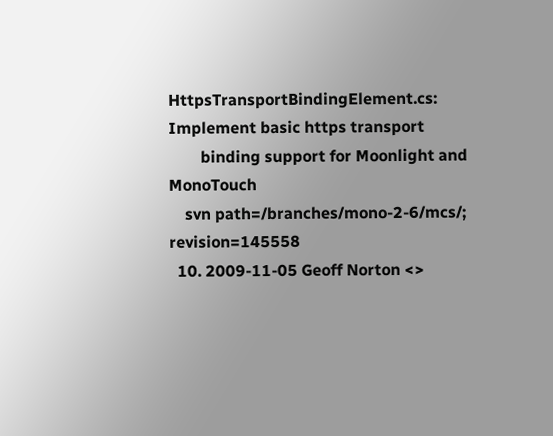HttpsTransportBindingElement.cs: Implement basic https transport
        binding support for Moonlight and MonoTouch
    svn path=/branches/mono-2-6/mcs/; revision=145558
  10. 2009-11-05 Geoff Norton <>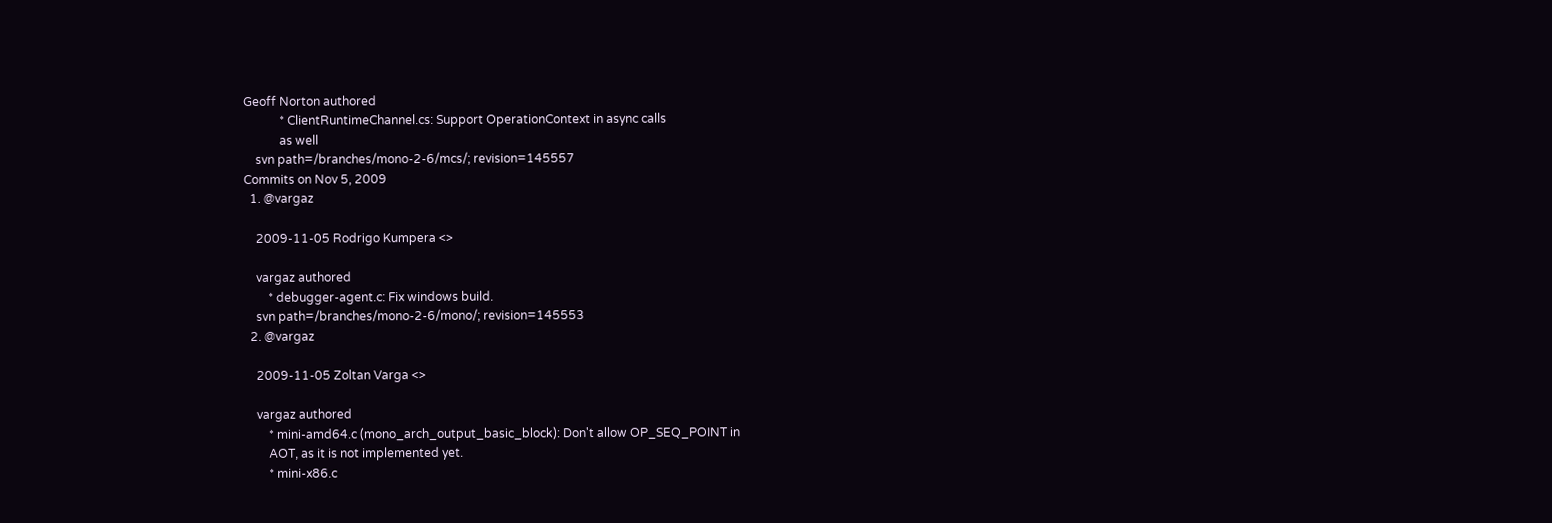Geoff Norton authored
            * ClientRuntimeChannel.cs: Support OperationContext in async calls
            as well
    svn path=/branches/mono-2-6/mcs/; revision=145557
Commits on Nov 5, 2009
  1. @vargaz

    2009-11-05 Rodrigo Kumpera <>

    vargaz authored
        * debugger-agent.c: Fix windows build.
    svn path=/branches/mono-2-6/mono/; revision=145553
  2. @vargaz

    2009-11-05 Zoltan Varga <>

    vargaz authored
        * mini-amd64.c (mono_arch_output_basic_block): Don't allow OP_SEQ_POINT in
        AOT, as it is not implemented yet.
        * mini-x86.c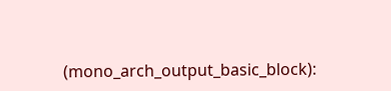(mono_arch_output_basic_block):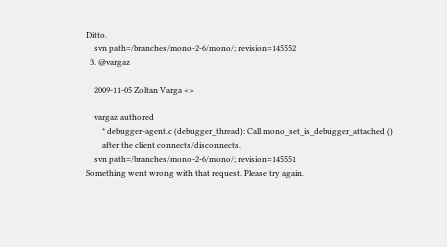Ditto.
    svn path=/branches/mono-2-6/mono/; revision=145552
  3. @vargaz

    2009-11-05 Zoltan Varga <>

    vargaz authored
        * debugger-agent.c (debugger_thread): Call mono_set_is_debugger_attached ()
        after the client connects/disconnects.
    svn path=/branches/mono-2-6/mono/; revision=145551
Something went wrong with that request. Please try again.